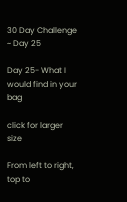30 Day Challenge ~ Day 25

Day 25- What I would find in your bag

click for larger size

From left to right, top to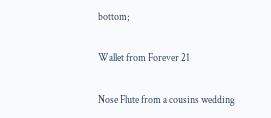bottom;

Wallet from Forever 21

Nose Flute from a cousins wedding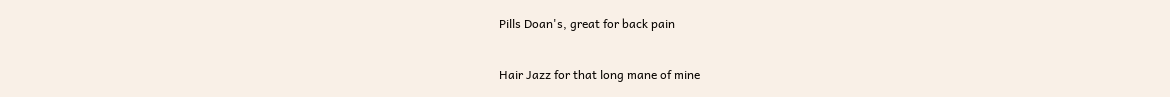Pills Doan's, great for back pain

Hair Jazz for that long mane of mine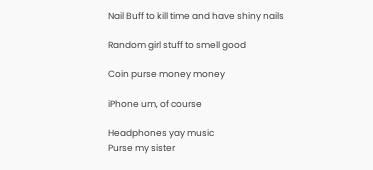Nail Buff to kill time and have shiny nails

Random girl stuff to smell good

Coin purse money money

iPhone um, of course

Headphones yay music
Purse my sister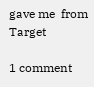gave me  from Target

1 comment